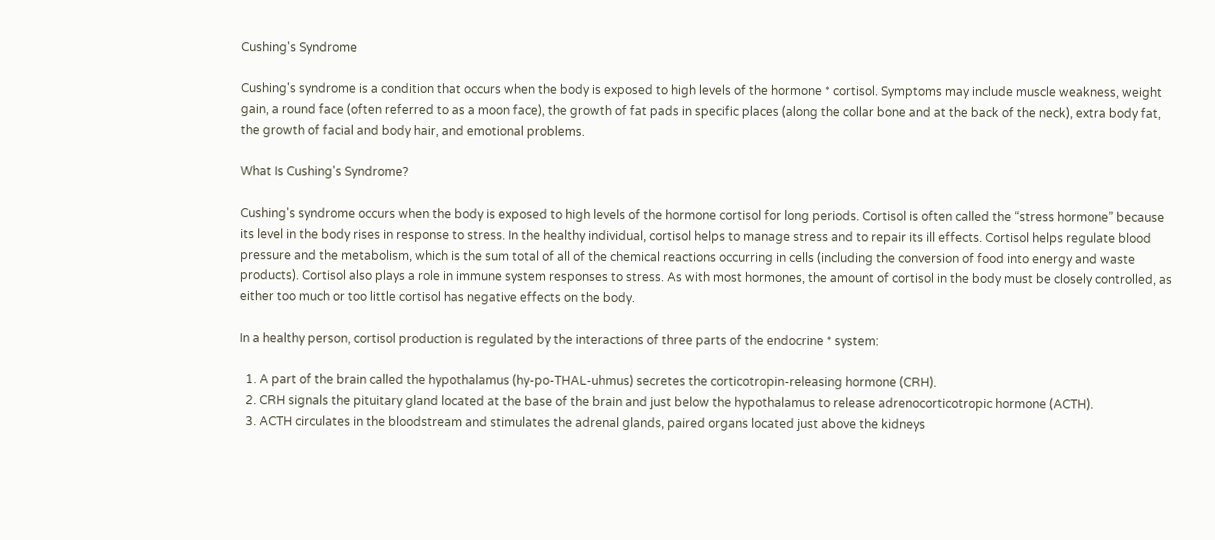Cushing's Syndrome

Cushing's syndrome is a condition that occurs when the body is exposed to high levels of the hormone * cortisol. Symptoms may include muscle weakness, weight gain, a round face (often referred to as a moon face), the growth of fat pads in specific places (along the collar bone and at the back of the neck), extra body fat, the growth of facial and body hair, and emotional problems.

What Is Cushing's Syndrome?

Cushing's syndrome occurs when the body is exposed to high levels of the hormone cortisol for long periods. Cortisol is often called the “stress hormone” because its level in the body rises in response to stress. In the healthy individual, cortisol helps to manage stress and to repair its ill effects. Cortisol helps regulate blood pressure and the metabolism, which is the sum total of all of the chemical reactions occurring in cells (including the conversion of food into energy and waste products). Cortisol also plays a role in immune system responses to stress. As with most hormones, the amount of cortisol in the body must be closely controlled, as either too much or too little cortisol has negative effects on the body.

In a healthy person, cortisol production is regulated by the interactions of three parts of the endocrine * system:

  1. A part of the brain called the hypothalamus (hy-po-THAL-uhmus) secretes the corticotropin-releasing hormone (CRH).
  2. CRH signals the pituitary gland located at the base of the brain and just below the hypothalamus to release adrenocorticotropic hormone (ACTH).
  3. ACTH circulates in the bloodstream and stimulates the adrenal glands, paired organs located just above the kidneys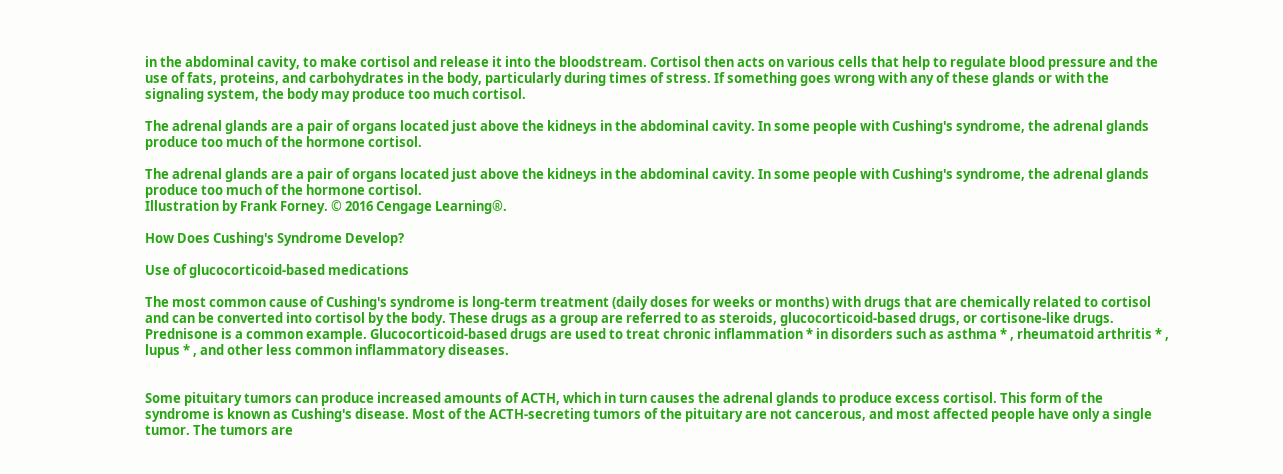in the abdominal cavity, to make cortisol and release it into the bloodstream. Cortisol then acts on various cells that help to regulate blood pressure and the use of fats, proteins, and carbohydrates in the body, particularly during times of stress. If something goes wrong with any of these glands or with the signaling system, the body may produce too much cortisol.

The adrenal glands are a pair of organs located just above the kidneys in the abdominal cavity. In some people with Cushing's syndrome, the adrenal glands produce too much of the hormone cortisol.

The adrenal glands are a pair of organs located just above the kidneys in the abdominal cavity. In some people with Cushing's syndrome, the adrenal glands produce too much of the hormone cortisol.
Illustration by Frank Forney. © 2016 Cengage Learning®.

How Does Cushing's Syndrome Develop?

Use of glucocorticoid-based medications

The most common cause of Cushing's syndrome is long-term treatment (daily doses for weeks or months) with drugs that are chemically related to cortisol and can be converted into cortisol by the body. These drugs as a group are referred to as steroids, glucocorticoid-based drugs, or cortisone-like drugs. Prednisone is a common example. Glucocorticoid-based drugs are used to treat chronic inflammation * in disorders such as asthma * , rheumatoid arthritis * , lupus * , and other less common inflammatory diseases.


Some pituitary tumors can produce increased amounts of ACTH, which in turn causes the adrenal glands to produce excess cortisol. This form of the syndrome is known as Cushing's disease. Most of the ACTH-secreting tumors of the pituitary are not cancerous, and most affected people have only a single tumor. The tumors are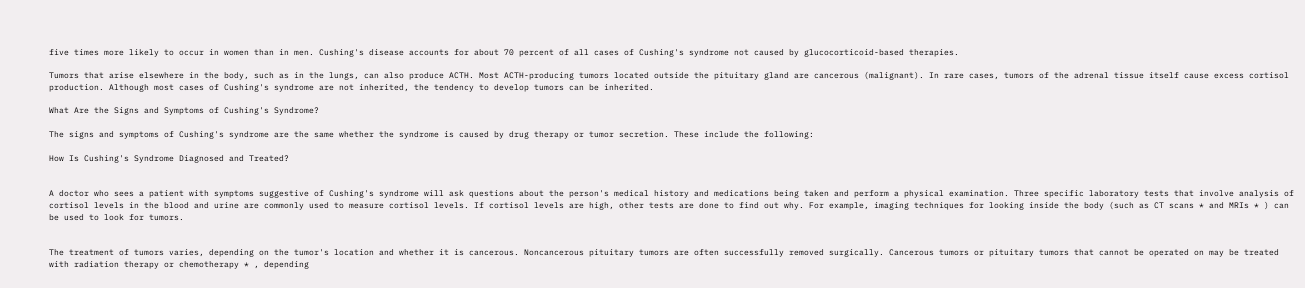five times more likely to occur in women than in men. Cushing's disease accounts for about 70 percent of all cases of Cushing's syndrome not caused by glucocorticoid-based therapies.

Tumors that arise elsewhere in the body, such as in the lungs, can also produce ACTH. Most ACTH-producing tumors located outside the pituitary gland are cancerous (malignant). In rare cases, tumors of the adrenal tissue itself cause excess cortisol production. Although most cases of Cushing's syndrome are not inherited, the tendency to develop tumors can be inherited.

What Are the Signs and Symptoms of Cushing's Syndrome?

The signs and symptoms of Cushing's syndrome are the same whether the syndrome is caused by drug therapy or tumor secretion. These include the following:

How Is Cushing's Syndrome Diagnosed and Treated?


A doctor who sees a patient with symptoms suggestive of Cushing's syndrome will ask questions about the person's medical history and medications being taken and perform a physical examination. Three specific laboratory tests that involve analysis of cortisol levels in the blood and urine are commonly used to measure cortisol levels. If cortisol levels are high, other tests are done to find out why. For example, imaging techniques for looking inside the body (such as CT scans * and MRIs * ) can be used to look for tumors.


The treatment of tumors varies, depending on the tumor's location and whether it is cancerous. Noncancerous pituitary tumors are often successfully removed surgically. Cancerous tumors or pituitary tumors that cannot be operated on may be treated with radiation therapy or chemotherapy * , depending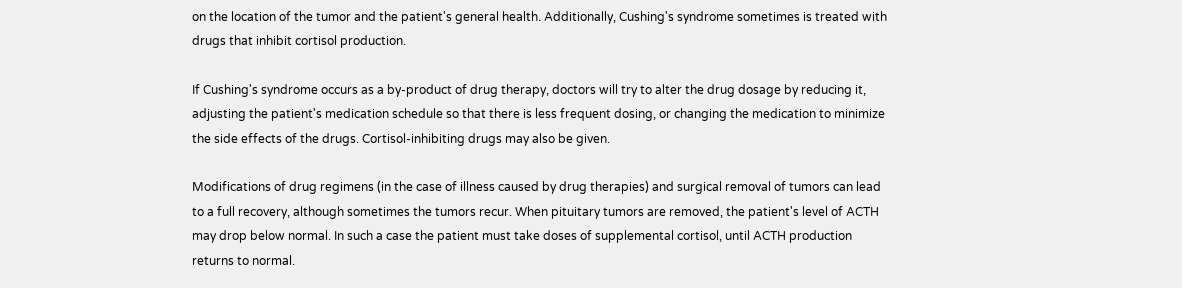on the location of the tumor and the patient's general health. Additionally, Cushing's syndrome sometimes is treated with drugs that inhibit cortisol production.

If Cushing's syndrome occurs as a by-product of drug therapy, doctors will try to alter the drug dosage by reducing it, adjusting the patient's medication schedule so that there is less frequent dosing, or changing the medication to minimize the side effects of the drugs. Cortisol-inhibiting drugs may also be given.

Modifications of drug regimens (in the case of illness caused by drug therapies) and surgical removal of tumors can lead to a full recovery, although sometimes the tumors recur. When pituitary tumors are removed, the patient's level of ACTH may drop below normal. In such a case the patient must take doses of supplemental cortisol, until ACTH production returns to normal.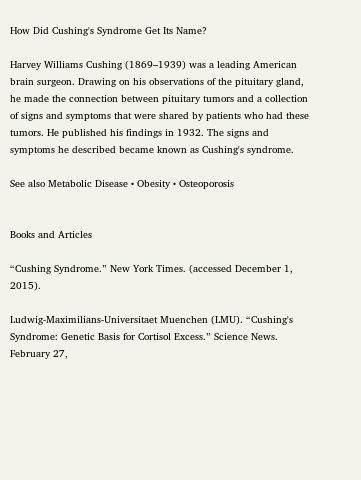How Did Cushing's Syndrome Get Its Name?

Harvey Williams Cushing (1869–1939) was a leading American brain surgeon. Drawing on his observations of the pituitary gland, he made the connection between pituitary tumors and a collection of signs and symptoms that were shared by patients who had these tumors. He published his findings in 1932. The signs and symptoms he described became known as Cushing's syndrome.

See also Metabolic Disease • Obesity • Osteoporosis


Books and Articles

“Cushing Syndrome.” New York Times. (accessed December 1, 2015).

Ludwig-Maximilians-Universitaet Muenchen (LMU). “Cushing's Syndrome: Genetic Basis for Cortisol Excess.” Science News. February 27,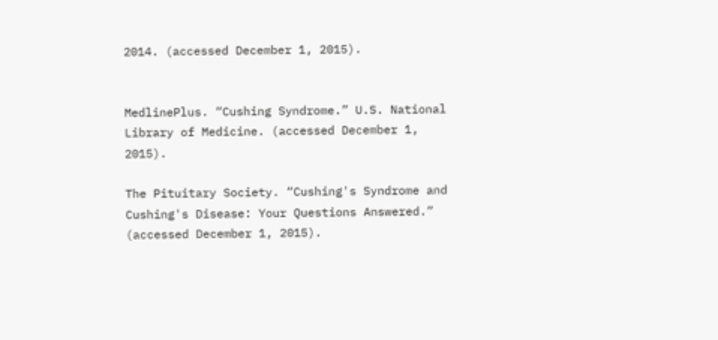2014. (accessed December 1, 2015).


MedlinePlus. “Cushing Syndrome.” U.S. National Library of Medicine. (accessed December 1, 2015).

The Pituitary Society. “Cushing's Syndrome and Cushing's Disease: Your Questions Answered.” (accessed December 1, 2015).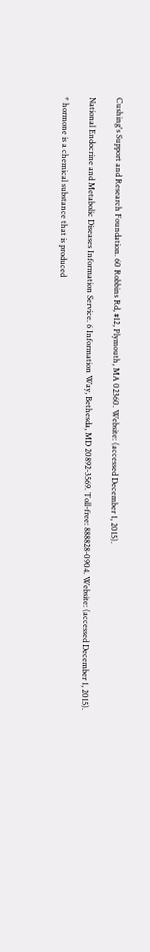Cushing's Support and Research Foundation. 60 Robbins Rd, #12, Plymouth, MA 02360. Website: (accessed December 1, 2015).

National Endocrine and Metabolic Diseases Information Service. 6 Information Way, Bethesda, MD 20892-3569. Toll-free: 888828-0904. Website: (accessed December 1, 2015).

* hormone is a chemical substance that is produced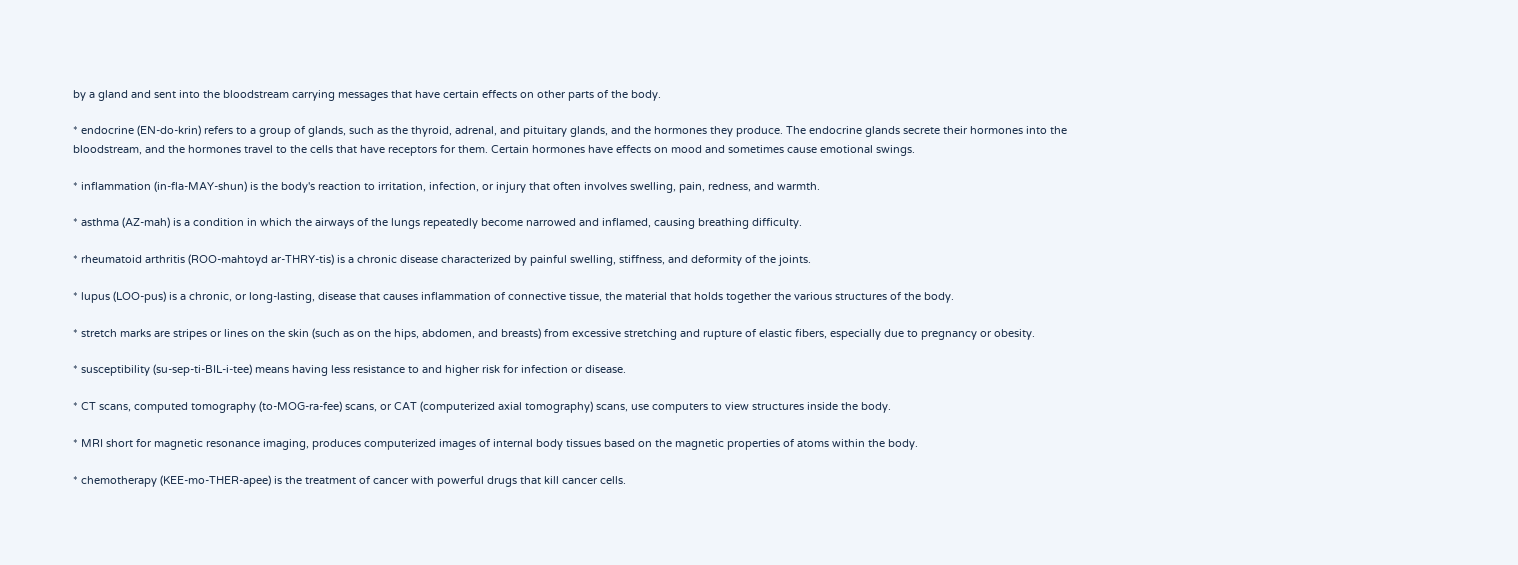by a gland and sent into the bloodstream carrying messages that have certain effects on other parts of the body.

* endocrine (EN-do-krin) refers to a group of glands, such as the thyroid, adrenal, and pituitary glands, and the hormones they produce. The endocrine glands secrete their hormones into the bloodstream, and the hormones travel to the cells that have receptors for them. Certain hormones have effects on mood and sometimes cause emotional swings.

* inflammation (in-fla-MAY-shun) is the body's reaction to irritation, infection, or injury that often involves swelling, pain, redness, and warmth.

* asthma (AZ-mah) is a condition in which the airways of the lungs repeatedly become narrowed and inflamed, causing breathing difficulty.

* rheumatoid arthritis (ROO-mahtoyd ar-THRY-tis) is a chronic disease characterized by painful swelling, stiffness, and deformity of the joints.

* lupus (LOO-pus) is a chronic, or long-lasting, disease that causes inflammation of connective tissue, the material that holds together the various structures of the body.

* stretch marks are stripes or lines on the skin (such as on the hips, abdomen, and breasts) from excessive stretching and rupture of elastic fibers, especially due to pregnancy or obesity.

* susceptibility (su-sep-ti-BIL-i-tee) means having less resistance to and higher risk for infection or disease.

* CT scans, computed tomography (to-MOG-ra-fee) scans, or CAT (computerized axial tomography) scans, use computers to view structures inside the body.

* MRI short for magnetic resonance imaging, produces computerized images of internal body tissues based on the magnetic properties of atoms within the body.

* chemotherapy (KEE-mo-THER-apee) is the treatment of cancer with powerful drugs that kill cancer cells.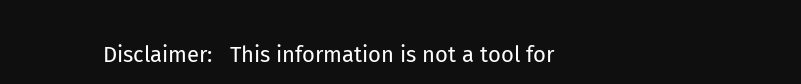Disclaimer:   This information is not a tool for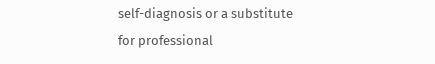self-diagnosis or a substitute for professional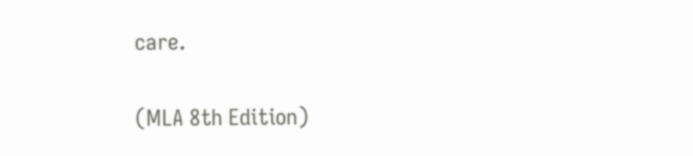care.

(MLA 8th Edition)